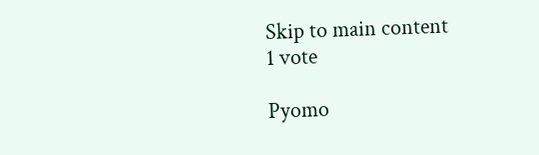Skip to main content
1 vote

Pyomo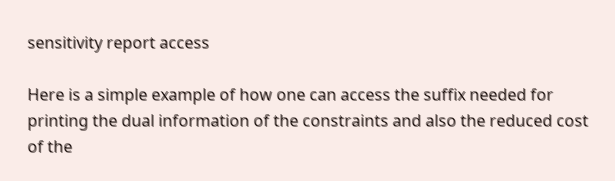sensitivity report access

Here is a simple example of how one can access the suffix needed for printing the dual information of the constraints and also the reduced cost of the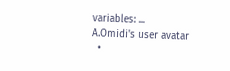variables: ...
A.Omidi's user avatar
  •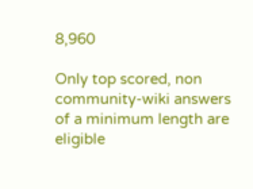8,960

Only top scored, non community-wiki answers of a minimum length are eligible